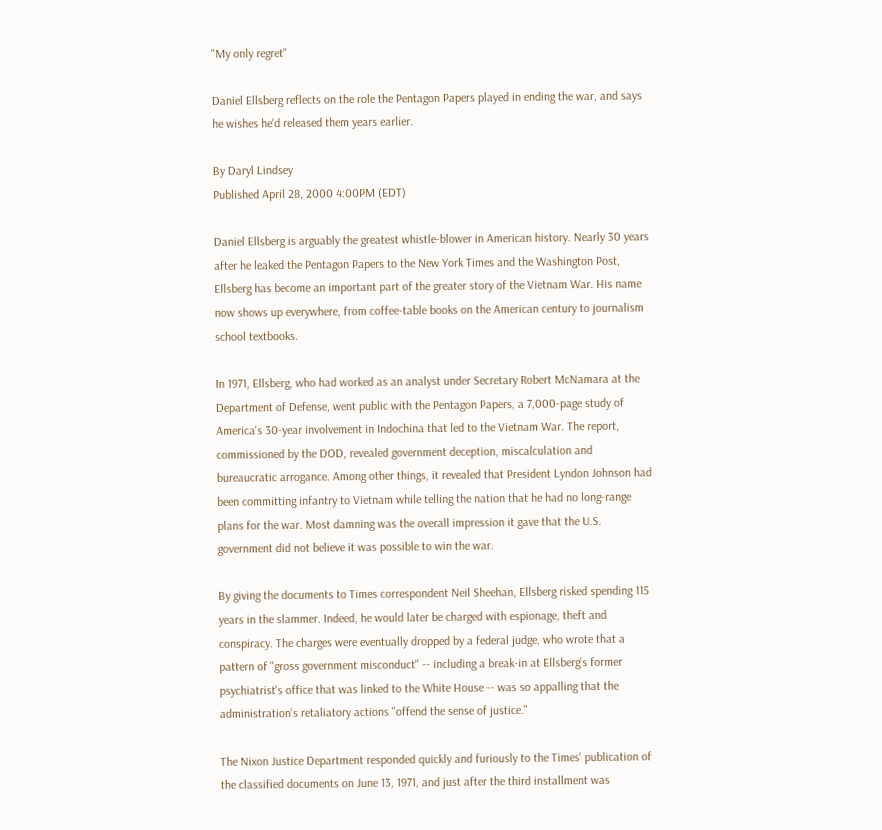"My only regret"

Daniel Ellsberg reflects on the role the Pentagon Papers played in ending the war, and says he wishes he'd released them years earlier.

By Daryl Lindsey
Published April 28, 2000 4:00PM (EDT)

Daniel Ellsberg is arguably the greatest whistle-blower in American history. Nearly 30 years after he leaked the Pentagon Papers to the New York Times and the Washington Post, Ellsberg has become an important part of the greater story of the Vietnam War. His name now shows up everywhere, from coffee-table books on the American century to journalism school textbooks.

In 1971, Ellsberg, who had worked as an analyst under Secretary Robert McNamara at the Department of Defense, went public with the Pentagon Papers, a 7,000-page study of America's 30-year involvement in Indochina that led to the Vietnam War. The report, commissioned by the DOD, revealed government deception, miscalculation and bureaucratic arrogance. Among other things, it revealed that President Lyndon Johnson had been committing infantry to Vietnam while telling the nation that he had no long-range plans for the war. Most damning was the overall impression it gave that the U.S. government did not believe it was possible to win the war.

By giving the documents to Times correspondent Neil Sheehan, Ellsberg risked spending 115 years in the slammer. Indeed, he would later be charged with espionage, theft and conspiracy. The charges were eventually dropped by a federal judge, who wrote that a pattern of "gross government misconduct" -- including a break-in at Ellsberg's former psychiatrist's office that was linked to the White House -- was so appalling that the administration's retaliatory actions "offend the sense of justice."

The Nixon Justice Department responded quickly and furiously to the Times' publication of the classified documents on June 13, 1971, and just after the third installment was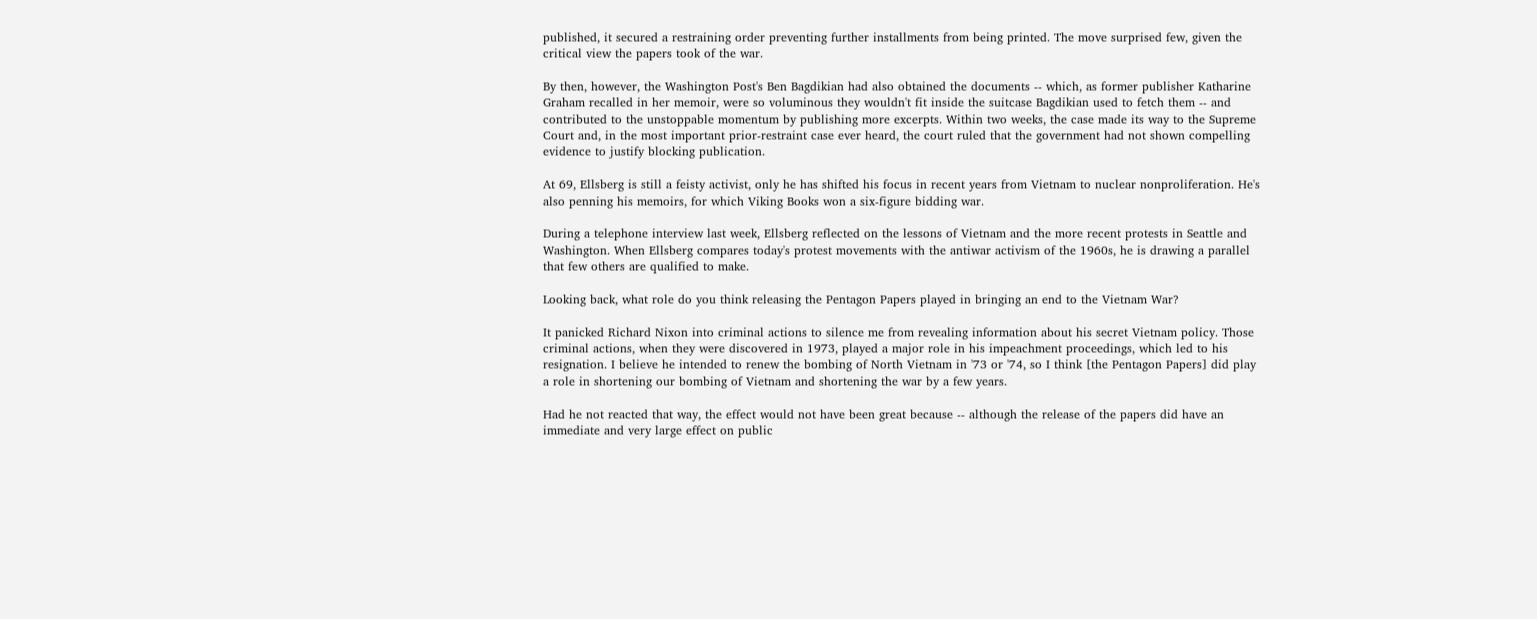published, it secured a restraining order preventing further installments from being printed. The move surprised few, given the critical view the papers took of the war.

By then, however, the Washington Post's Ben Bagdikian had also obtained the documents -- which, as former publisher Katharine Graham recalled in her memoir, were so voluminous they wouldn't fit inside the suitcase Bagdikian used to fetch them -- and contributed to the unstoppable momentum by publishing more excerpts. Within two weeks, the case made its way to the Supreme Court and, in the most important prior-restraint case ever heard, the court ruled that the government had not shown compelling evidence to justify blocking publication.

At 69, Ellsberg is still a feisty activist, only he has shifted his focus in recent years from Vietnam to nuclear nonproliferation. He's also penning his memoirs, for which Viking Books won a six-figure bidding war.

During a telephone interview last week, Ellsberg reflected on the lessons of Vietnam and the more recent protests in Seattle and Washington. When Ellsberg compares today's protest movements with the antiwar activism of the 1960s, he is drawing a parallel that few others are qualified to make.

Looking back, what role do you think releasing the Pentagon Papers played in bringing an end to the Vietnam War?

It panicked Richard Nixon into criminal actions to silence me from revealing information about his secret Vietnam policy. Those criminal actions, when they were discovered in 1973, played a major role in his impeachment proceedings, which led to his resignation. I believe he intended to renew the bombing of North Vietnam in '73 or '74, so I think [the Pentagon Papers] did play a role in shortening our bombing of Vietnam and shortening the war by a few years.

Had he not reacted that way, the effect would not have been great because -- although the release of the papers did have an immediate and very large effect on public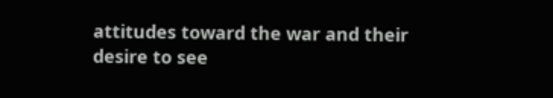attitudes toward the war and their desire to see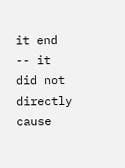it end -- it did not directly cause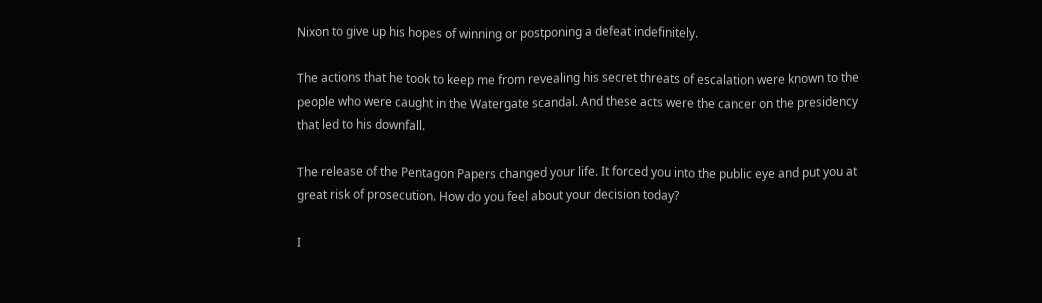Nixon to give up his hopes of winning or postponing a defeat indefinitely.

The actions that he took to keep me from revealing his secret threats of escalation were known to the people who were caught in the Watergate scandal. And these acts were the cancer on the presidency that led to his downfall.

The release of the Pentagon Papers changed your life. It forced you into the public eye and put you at great risk of prosecution. How do you feel about your decision today?

I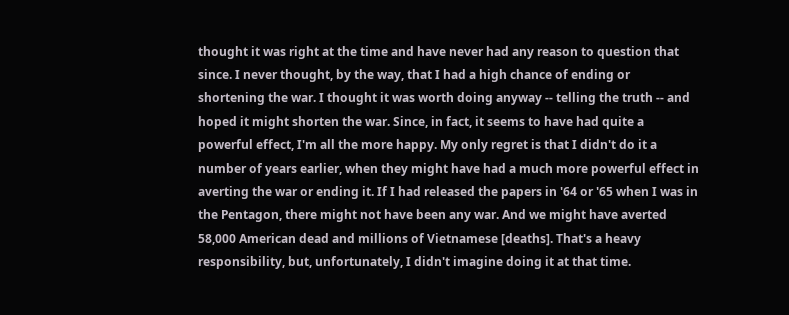thought it was right at the time and have never had any reason to question that since. I never thought, by the way, that I had a high chance of ending or shortening the war. I thought it was worth doing anyway -- telling the truth -- and hoped it might shorten the war. Since, in fact, it seems to have had quite a powerful effect, I'm all the more happy. My only regret is that I didn't do it a number of years earlier, when they might have had a much more powerful effect in averting the war or ending it. If I had released the papers in '64 or '65 when I was in the Pentagon, there might not have been any war. And we might have averted 58,000 American dead and millions of Vietnamese [deaths]. That's a heavy responsibility, but, unfortunately, I didn't imagine doing it at that time.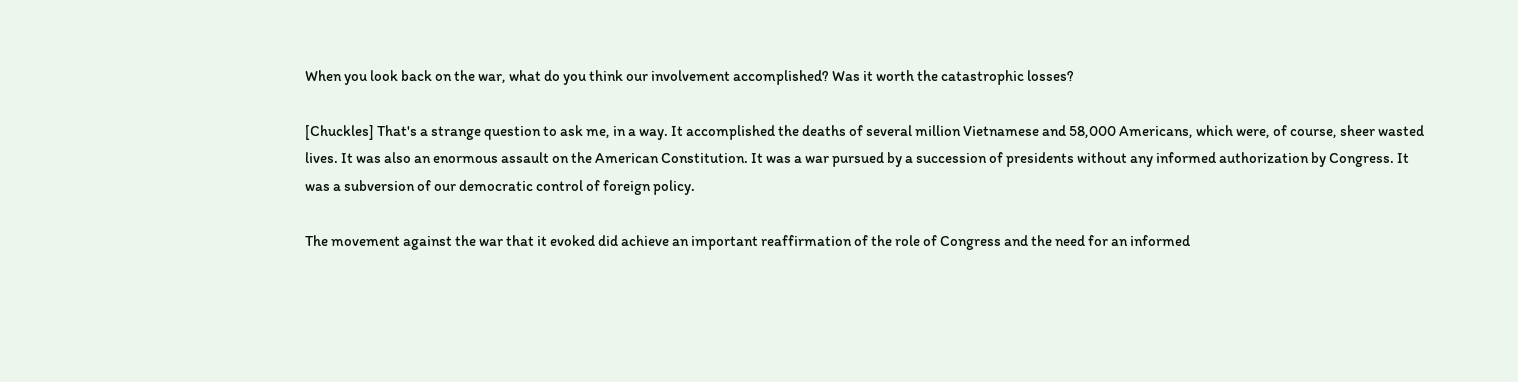When you look back on the war, what do you think our involvement accomplished? Was it worth the catastrophic losses?

[Chuckles] That's a strange question to ask me, in a way. It accomplished the deaths of several million Vietnamese and 58,000 Americans, which were, of course, sheer wasted lives. It was also an enormous assault on the American Constitution. It was a war pursued by a succession of presidents without any informed authorization by Congress. It was a subversion of our democratic control of foreign policy.

The movement against the war that it evoked did achieve an important reaffirmation of the role of Congress and the need for an informed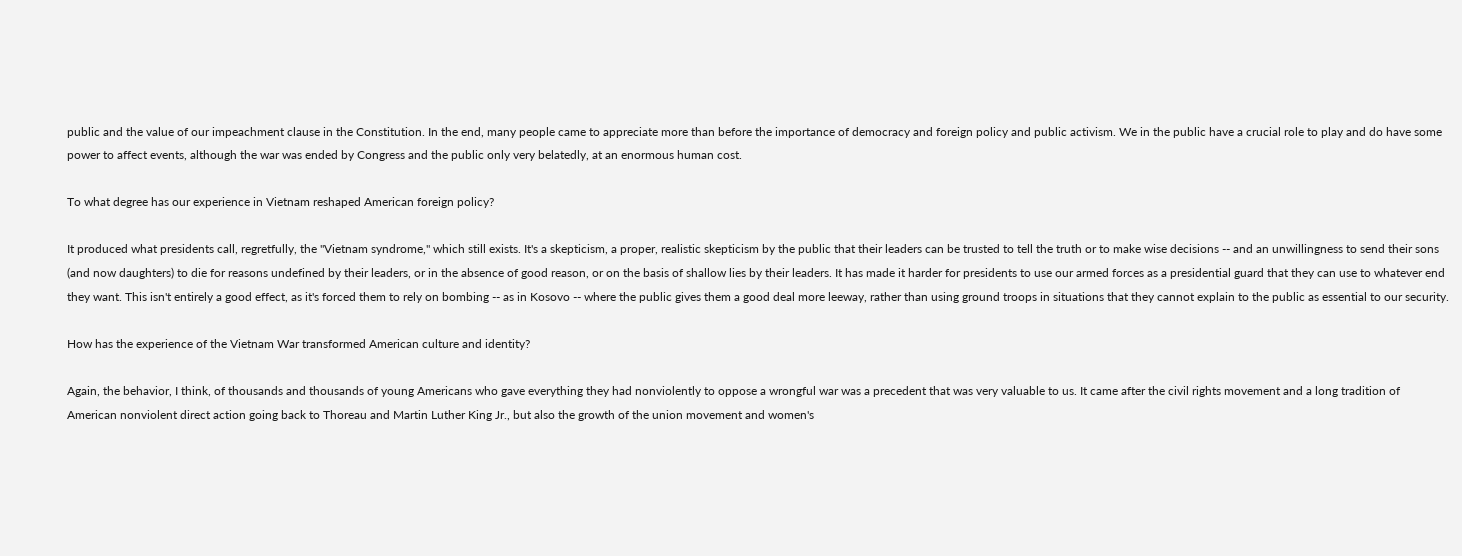public and the value of our impeachment clause in the Constitution. In the end, many people came to appreciate more than before the importance of democracy and foreign policy and public activism. We in the public have a crucial role to play and do have some power to affect events, although the war was ended by Congress and the public only very belatedly, at an enormous human cost.

To what degree has our experience in Vietnam reshaped American foreign policy?

It produced what presidents call, regretfully, the "Vietnam syndrome," which still exists. It's a skepticism, a proper, realistic skepticism by the public that their leaders can be trusted to tell the truth or to make wise decisions -- and an unwillingness to send their sons (and now daughters) to die for reasons undefined by their leaders, or in the absence of good reason, or on the basis of shallow lies by their leaders. It has made it harder for presidents to use our armed forces as a presidential guard that they can use to whatever end they want. This isn't entirely a good effect, as it's forced them to rely on bombing -- as in Kosovo -- where the public gives them a good deal more leeway, rather than using ground troops in situations that they cannot explain to the public as essential to our security.

How has the experience of the Vietnam War transformed American culture and identity?

Again, the behavior, I think, of thousands and thousands of young Americans who gave everything they had nonviolently to oppose a wrongful war was a precedent that was very valuable to us. It came after the civil rights movement and a long tradition of American nonviolent direct action going back to Thoreau and Martin Luther King Jr., but also the growth of the union movement and women's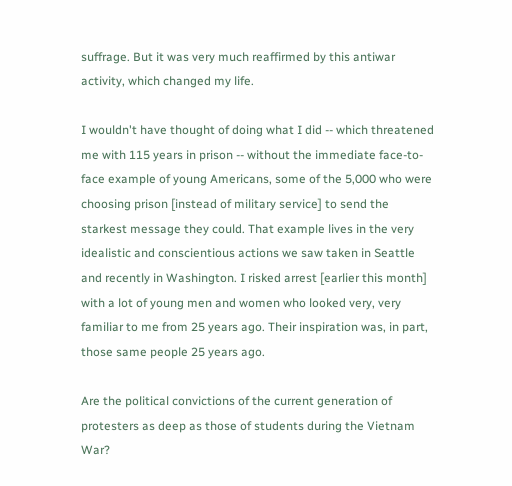suffrage. But it was very much reaffirmed by this antiwar activity, which changed my life.

I wouldn't have thought of doing what I did -- which threatened me with 115 years in prison -- without the immediate face-to-face example of young Americans, some of the 5,000 who were choosing prison [instead of military service] to send the starkest message they could. That example lives in the very idealistic and conscientious actions we saw taken in Seattle and recently in Washington. I risked arrest [earlier this month] with a lot of young men and women who looked very, very familiar to me from 25 years ago. Their inspiration was, in part, those same people 25 years ago.

Are the political convictions of the current generation of protesters as deep as those of students during the Vietnam War?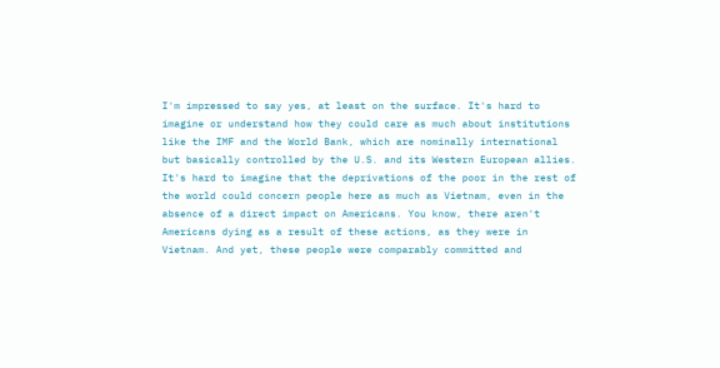I'm impressed to say yes, at least on the surface. It's hard to imagine or understand how they could care as much about institutions like the IMF and the World Bank, which are nominally international but basically controlled by the U.S. and its Western European allies. It's hard to imagine that the deprivations of the poor in the rest of the world could concern people here as much as Vietnam, even in the absence of a direct impact on Americans. You know, there aren't Americans dying as a result of these actions, as they were in Vietnam. And yet, these people were comparably committed and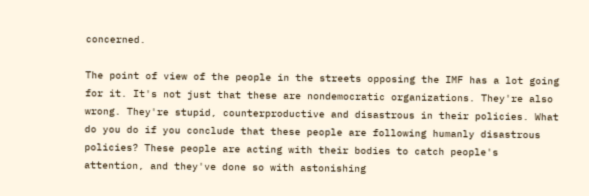concerned.

The point of view of the people in the streets opposing the IMF has a lot going for it. It's not just that these are nondemocratic organizations. They're also wrong. They're stupid, counterproductive and disastrous in their policies. What do you do if you conclude that these people are following humanly disastrous policies? These people are acting with their bodies to catch people's attention, and they've done so with astonishing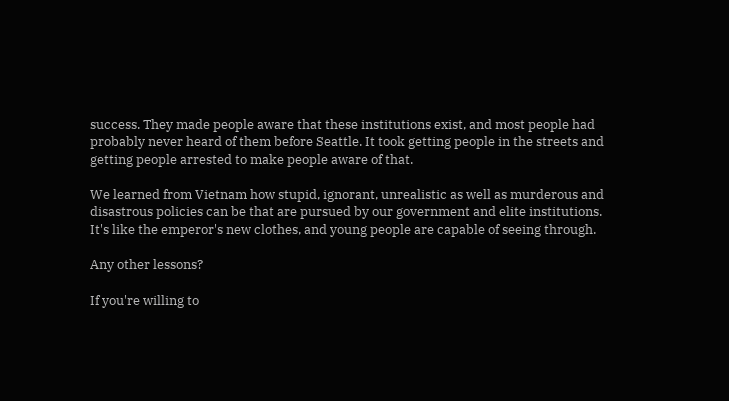success. They made people aware that these institutions exist, and most people had probably never heard of them before Seattle. It took getting people in the streets and getting people arrested to make people aware of that.

We learned from Vietnam how stupid, ignorant, unrealistic as well as murderous and disastrous policies can be that are pursued by our government and elite institutions. It's like the emperor's new clothes, and young people are capable of seeing through.

Any other lessons?

If you're willing to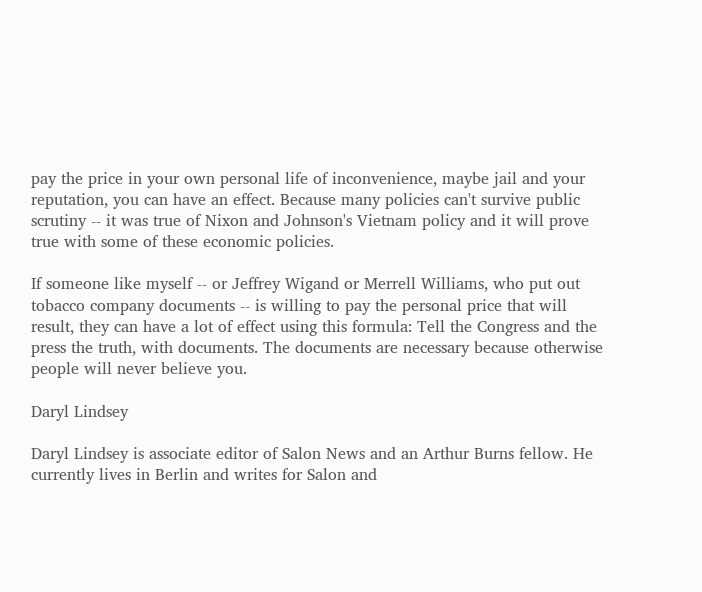pay the price in your own personal life of inconvenience, maybe jail and your reputation, you can have an effect. Because many policies can't survive public scrutiny -- it was true of Nixon and Johnson's Vietnam policy and it will prove true with some of these economic policies.

If someone like myself -- or Jeffrey Wigand or Merrell Williams, who put out tobacco company documents -- is willing to pay the personal price that will result, they can have a lot of effect using this formula: Tell the Congress and the press the truth, with documents. The documents are necessary because otherwise people will never believe you.

Daryl Lindsey

Daryl Lindsey is associate editor of Salon News and an Arthur Burns fellow. He currently lives in Berlin and writes for Salon and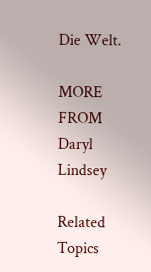Die Welt.

MORE FROM Daryl Lindsey

Related Topics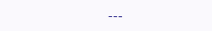---